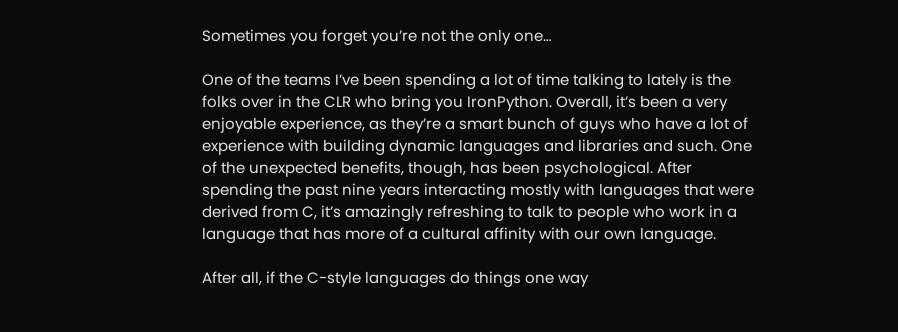Sometimes you forget you’re not the only one…

One of the teams I’ve been spending a lot of time talking to lately is the folks over in the CLR who bring you IronPython. Overall, it’s been a very enjoyable experience, as they’re a smart bunch of guys who have a lot of experience with building dynamic languages and libraries and such. One of the unexpected benefits, though, has been psychological. After spending the past nine years interacting mostly with languages that were derived from C, it’s amazingly refreshing to talk to people who work in a language that has more of a cultural affinity with our own language.

After all, if the C-style languages do things one way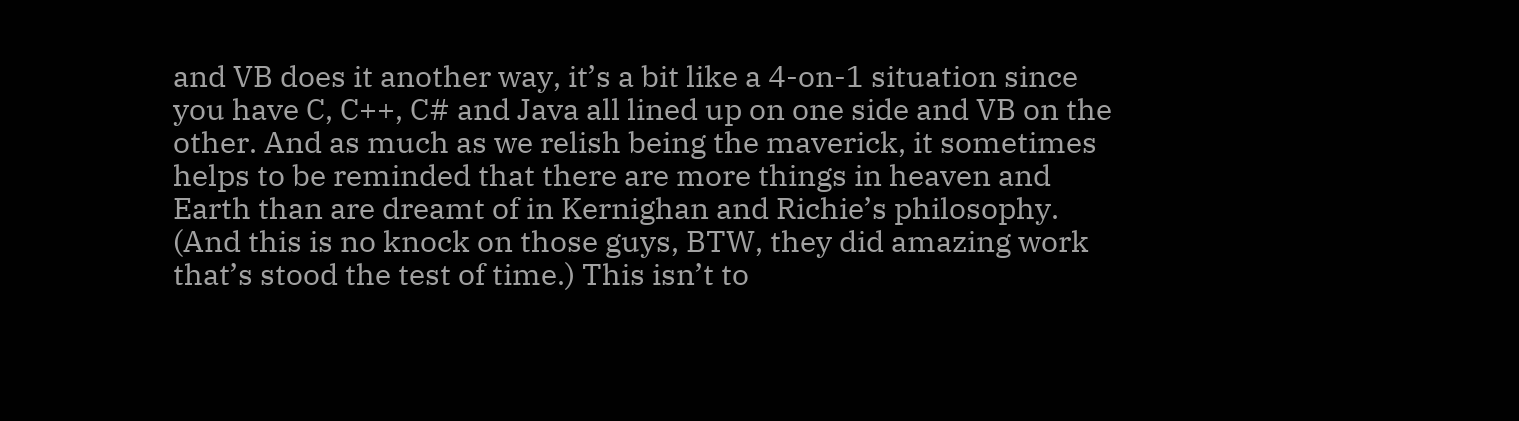and VB does it another way, it’s a bit like a 4-on-1 situation since you have C, C++, C# and Java all lined up on one side and VB on the other. And as much as we relish being the maverick, it sometimes helps to be reminded that there are more things in heaven and Earth than are dreamt of in Kernighan and Richie’s philosophy. (And this is no knock on those guys, BTW, they did amazing work that’s stood the test of time.) This isn’t to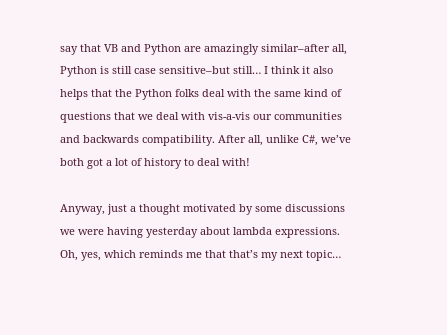say that VB and Python are amazingly similar–after all, Python is still case sensitive–but still… I think it also helps that the Python folks deal with the same kind of questions that we deal with vis-a-vis our communities and backwards compatibility. After all, unlike C#, we’ve both got a lot of history to deal with!

Anyway, just a thought motivated by some discussions we were having yesterday about lambda expressions. Oh, yes, which reminds me that that’s my next topic…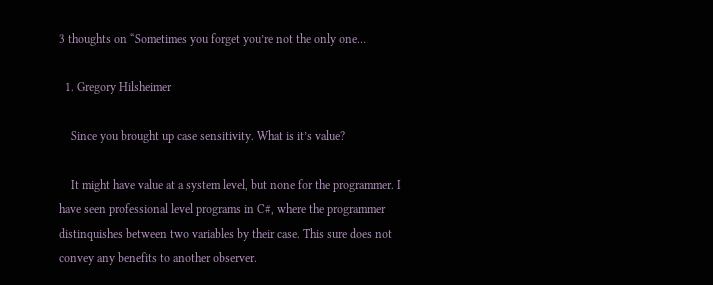3 thoughts on “Sometimes you forget you’re not the only one…

  1. Gregory Hilsheimer

    Since you brought up case sensitivity. What is it’s value?

    It might have value at a system level, but none for the programmer. I have seen professional level programs in C#, where the programmer distinquishes between two variables by their case. This sure does not convey any benefits to another observer.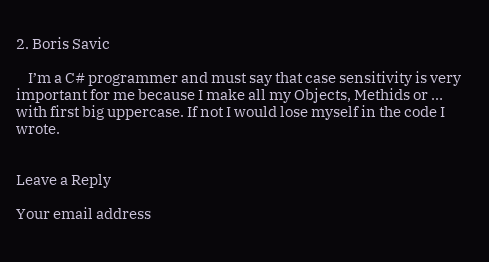2. Boris Savic

    I’m a C# programmer and must say that case sensitivity is very important for me because I make all my Objects, Methids or … with first big uppercase. If not I would lose myself in the code I wrote.


Leave a Reply

Your email address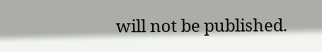will not be published.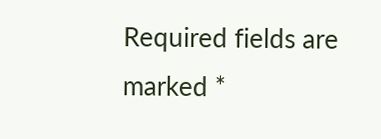Required fields are marked *